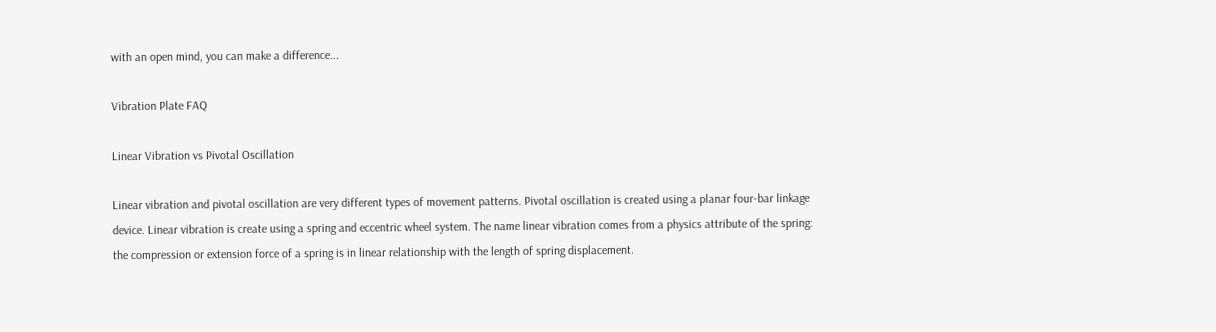with an open mind, you can make a difference...

Vibration Plate FAQ

Linear Vibration vs Pivotal Oscillation

Linear vibration and pivotal oscillation are very different types of movement patterns. Pivotal oscillation is created using a planar four-bar linkage device. Linear vibration is create using a spring and eccentric wheel system. The name linear vibration comes from a physics attribute of the spring: the compression or extension force of a spring is in linear relationship with the length of spring displacement.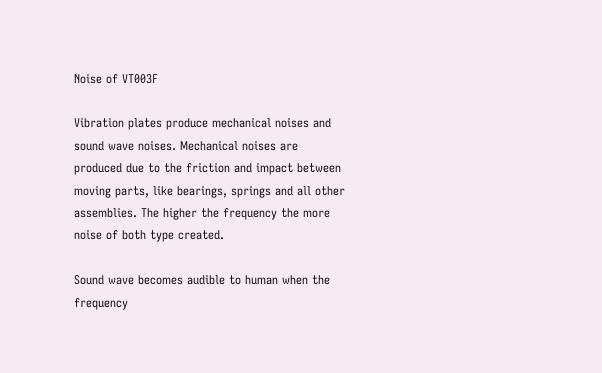Noise of VT003F

Vibration plates produce mechanical noises and sound wave noises. Mechanical noises are produced due to the friction and impact between moving parts, like bearings, springs and all other assemblies. The higher the frequency the more noise of both type created.

Sound wave becomes audible to human when the frequency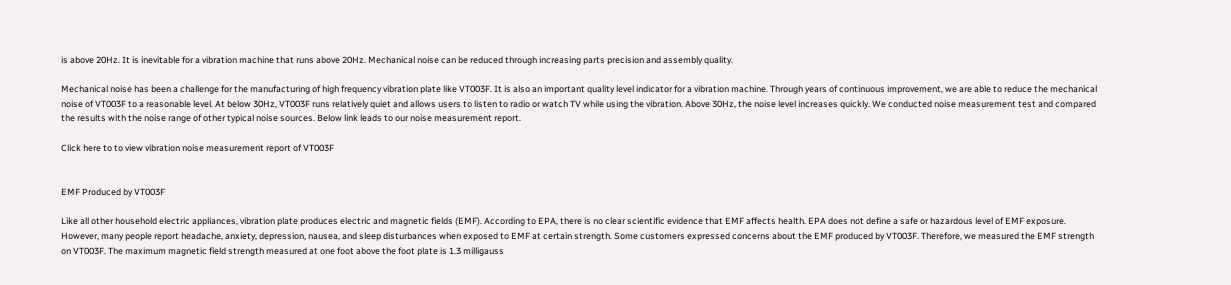is above 20Hz. It is inevitable for a vibration machine that runs above 20Hz. Mechanical noise can be reduced through increasing parts precision and assembly quality.

Mechanical noise has been a challenge for the manufacturing of high frequency vibration plate like VT003F. It is also an important quality level indicator for a vibration machine. Through years of continuous improvement, we are able to reduce the mechanical noise of VT003F to a reasonable level. At below 30Hz, VT003F runs relatively quiet and allows users to listen to radio or watch TV while using the vibration. Above 30Hz, the noise level increases quickly. We conducted noise measurement test and compared the results with the noise range of other typical noise sources. Below link leads to our noise measurement report.

Click here to to view vibration noise measurement report of VT003F


EMF Produced by VT003F

Like all other household electric appliances, vibration plate produces electric and magnetic fields (EMF). According to EPA, there is no clear scientific evidence that EMF affects health. EPA does not define a safe or hazardous level of EMF exposure. However, many people report headache, anxiety, depression, nausea, and sleep disturbances when exposed to EMF at certain strength. Some customers expressed concerns about the EMF produced by VT003F. Therefore, we measured the EMF strength on VT003F. The maximum magnetic field strength measured at one foot above the foot plate is 1.3 milligauss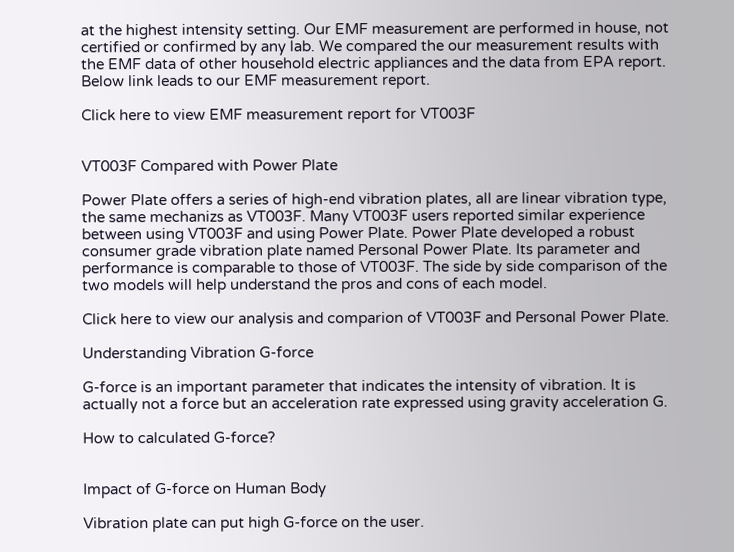at the highest intensity setting. Our EMF measurement are performed in house, not certified or confirmed by any lab. We compared the our measurement results with the EMF data of other household electric appliances and the data from EPA report. Below link leads to our EMF measurement report.

Click here to view EMF measurement report for VT003F


VT003F Compared with Power Plate

Power Plate offers a series of high-end vibration plates, all are linear vibration type, the same mechanizs as VT003F. Many VT003F users reported similar experience between using VT003F and using Power Plate. Power Plate developed a robust consumer grade vibration plate named Personal Power Plate. Its parameter and performance is comparable to those of VT003F. The side by side comparison of the two models will help understand the pros and cons of each model.

Click here to view our analysis and comparion of VT003F and Personal Power Plate.

Understanding Vibration G-force

G-force is an important parameter that indicates the intensity of vibration. It is actually not a force but an acceleration rate expressed using gravity acceleration G.

How to calculated G-force?


Impact of G-force on Human Body

Vibration plate can put high G-force on the user.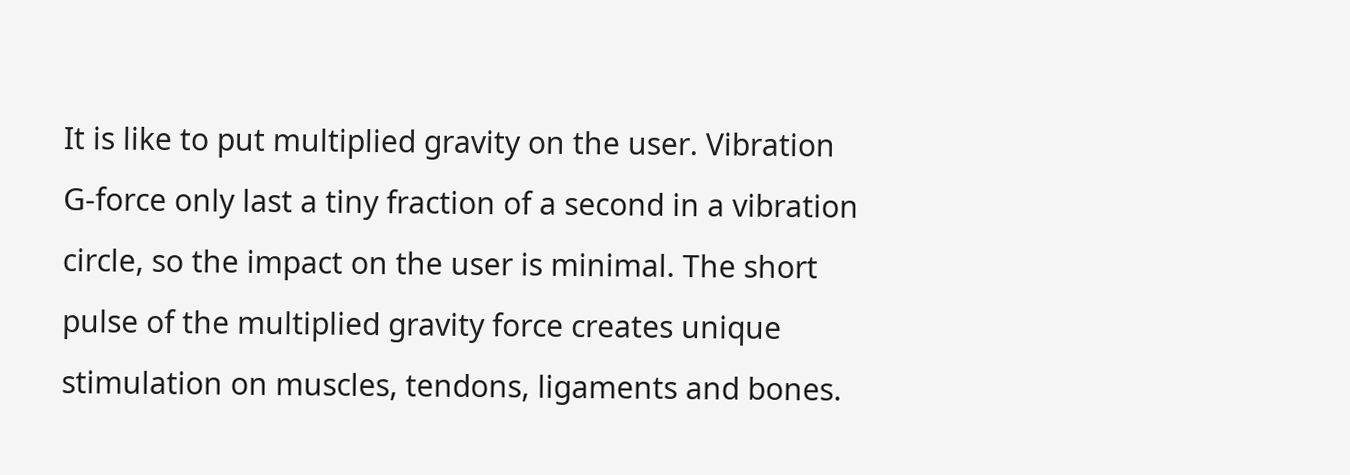It is like to put multiplied gravity on the user. Vibration G-force only last a tiny fraction of a second in a vibration circle, so the impact on the user is minimal. The short pulse of the multiplied gravity force creates unique stimulation on muscles, tendons, ligaments and bones.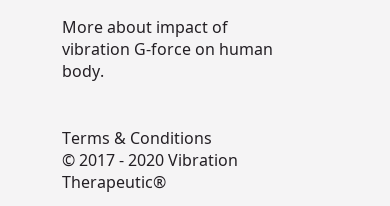More about impact of vibration G-force on human body.


Terms & Conditions
© 2017 - 2020 Vibration Therapeutic®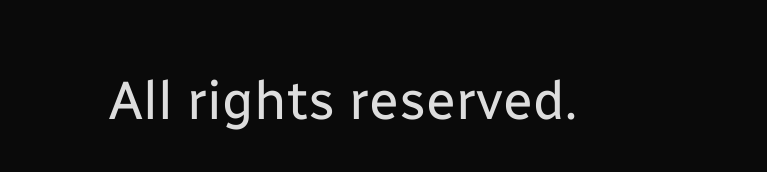All rights reserved.